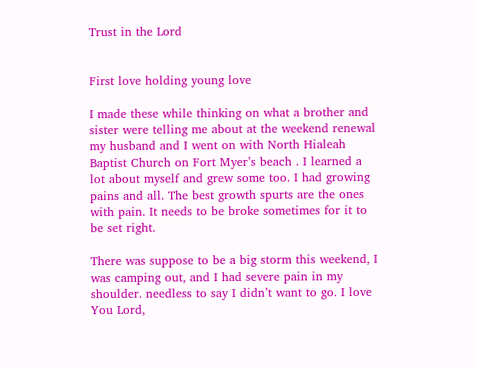Trust in the Lord


First love holding young love

I made these while thinking on what a brother and sister were telling me about at the weekend renewal my husband and I went on with North Hialeah Baptist Church on Fort Myer’s beach . I learned a lot about myself and grew some too. I had growing pains and all. The best growth spurts are the ones with pain. It needs to be broke sometimes for it to be set right.

There was suppose to be a big storm this weekend, I was camping out, and I had severe pain in my shoulder. needless to say I didn’t want to go. I love You Lord,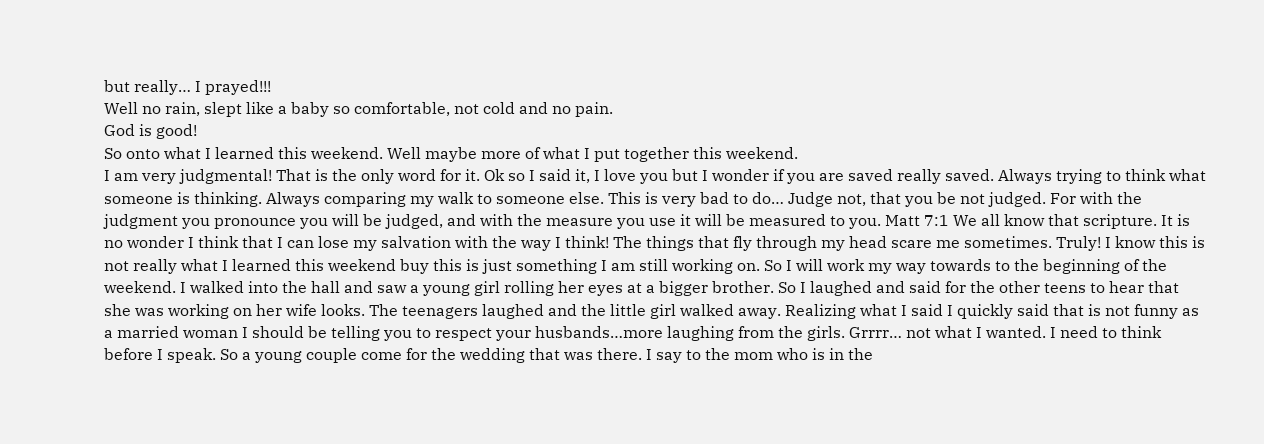but really… I prayed!!!
Well no rain, slept like a baby so comfortable, not cold and no pain.
God is good!
So onto what I learned this weekend. Well maybe more of what I put together this weekend.
I am very judgmental! That is the only word for it. Ok so I said it, I love you but I wonder if you are saved really saved. Always trying to think what someone is thinking. Always comparing my walk to someone else. This is very bad to do… Judge not, that you be not judged. For with the judgment you pronounce you will be judged, and with the measure you use it will be measured to you. Matt 7:1 We all know that scripture. It is no wonder I think that I can lose my salvation with the way I think! The things that fly through my head scare me sometimes. Truly! I know this is not really what I learned this weekend buy this is just something I am still working on. So I will work my way towards to the beginning of the weekend. I walked into the hall and saw a young girl rolling her eyes at a bigger brother. So I laughed and said for the other teens to hear that she was working on her wife looks. The teenagers laughed and the little girl walked away. Realizing what I said I quickly said that is not funny as  a married woman I should be telling you to respect your husbands…more laughing from the girls. Grrrr… not what I wanted. I need to think before I speak. So a young couple come for the wedding that was there. I say to the mom who is in the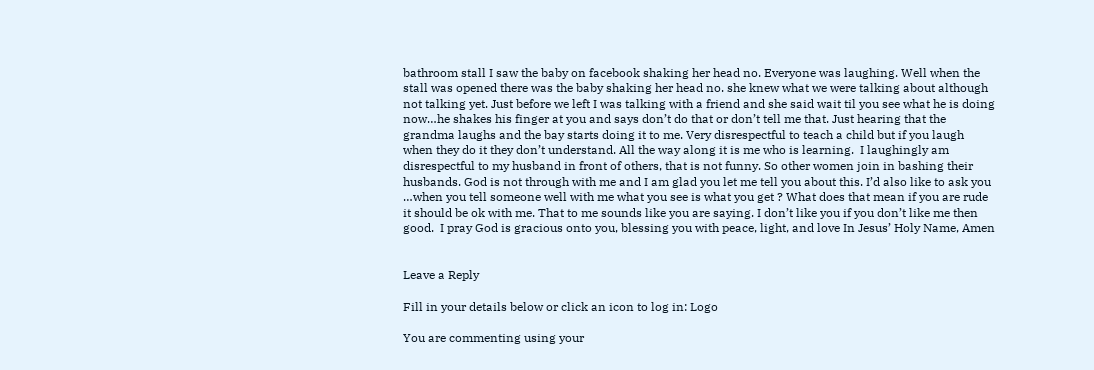bathroom stall I saw the baby on facebook shaking her head no. Everyone was laughing. Well when the stall was opened there was the baby shaking her head no. she knew what we were talking about although not talking yet. Just before we left I was talking with a friend and she said wait til you see what he is doing now…he shakes his finger at you and says don’t do that or don’t tell me that. Just hearing that the grandma laughs and the bay starts doing it to me. Very disrespectful to teach a child but if you laugh when they do it they don’t understand. All the way along it is me who is learning.  I laughingly am disrespectful to my husband in front of others, that is not funny. So other women join in bashing their husbands. God is not through with me and I am glad you let me tell you about this. I’d also like to ask you …when you tell someone well with me what you see is what you get ? What does that mean if you are rude it should be ok with me. That to me sounds like you are saying. I don’t like you if you don’t like me then good.  I pray God is gracious onto you, blessing you with peace, light, and love In Jesus’ Holy Name, Amen


Leave a Reply

Fill in your details below or click an icon to log in: Logo

You are commenting using your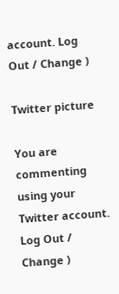account. Log Out / Change )

Twitter picture

You are commenting using your Twitter account. Log Out / Change )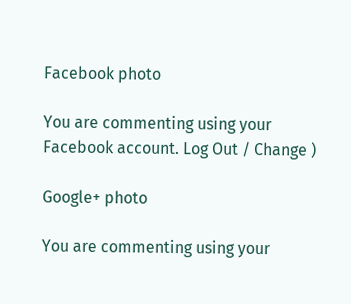Facebook photo

You are commenting using your Facebook account. Log Out / Change )

Google+ photo

You are commenting using your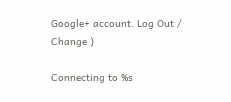Google+ account. Log Out / Change )

Connecting to %s